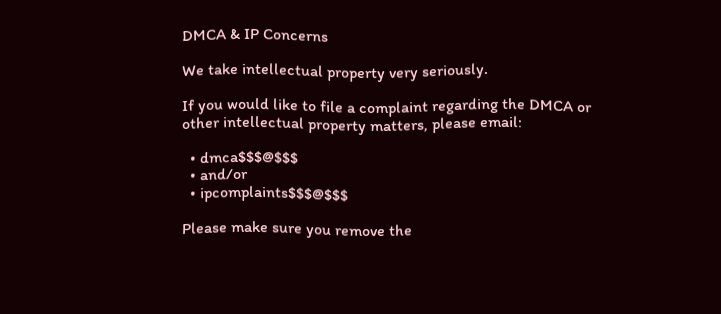DMCA & IP Concerns

We take intellectual property very seriously.

If you would like to file a complaint regarding the DMCA or other intellectual property matters, please email:

  • dmca$$$@$$$
  • and/or
  • ipcomplaints$$$@$$$

Please make sure you remove the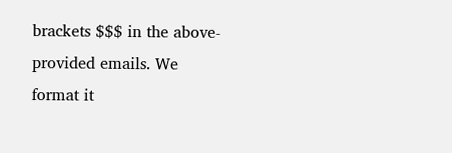brackets $$$ in the above-provided emails. We format it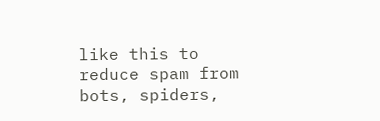like this to reduce spam from bots, spiders,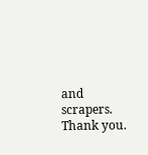and scrapers. Thank you.